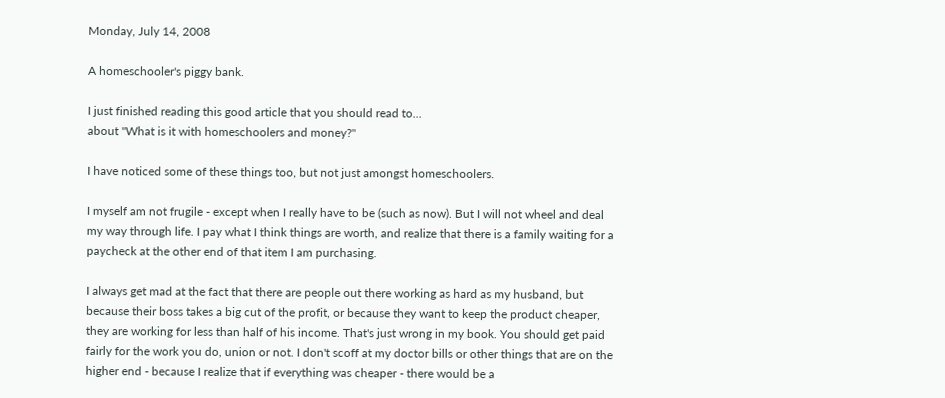Monday, July 14, 2008

A homeschooler's piggy bank.

I just finished reading this good article that you should read to...
about "What is it with homeschoolers and money?"

I have noticed some of these things too, but not just amongst homeschoolers.

I myself am not frugile - except when I really have to be (such as now). But I will not wheel and deal my way through life. I pay what I think things are worth, and realize that there is a family waiting for a paycheck at the other end of that item I am purchasing.

I always get mad at the fact that there are people out there working as hard as my husband, but because their boss takes a big cut of the profit, or because they want to keep the product cheaper, they are working for less than half of his income. That's just wrong in my book. You should get paid fairly for the work you do, union or not. I don't scoff at my doctor bills or other things that are on the higher end - because I realize that if everything was cheaper - there would be a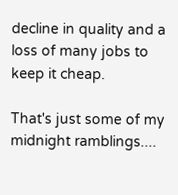decline in quality and a loss of many jobs to keep it cheap.

That's just some of my midnight ramblings....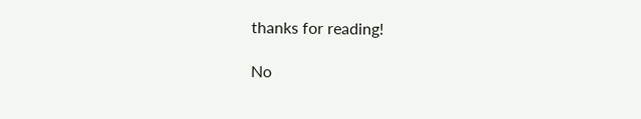thanks for reading!

No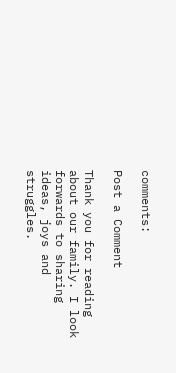comments:

Post a Comment

Thank you for reading about our family. I look forwards to sharing ideas, joys and struggles.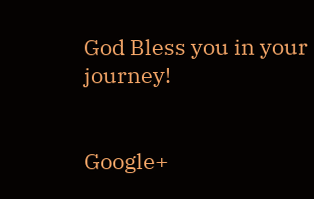God Bless you in your journey!


Google+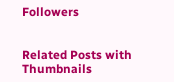Followers


Related Posts with Thumbnails